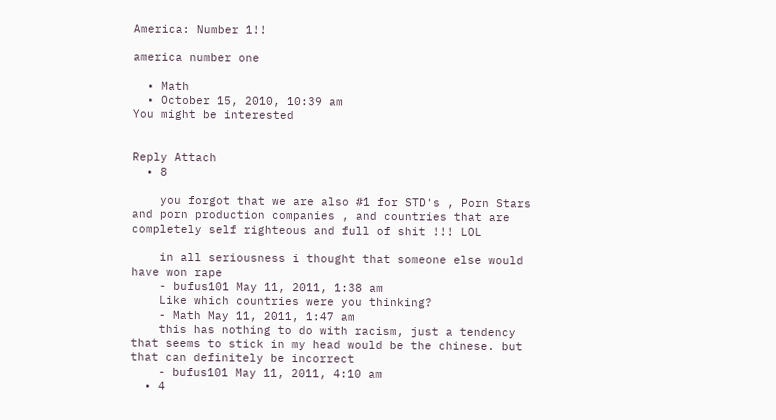America: Number 1!!

america number one

  • Math
  • October 15, 2010, 10:39 am
You might be interested


Reply Attach
  • 8

    you forgot that we are also #1 for STD's , Porn Stars and porn production companies , and countries that are completely self righteous and full of shit !!! LOL

    in all seriousness i thought that someone else would have won rape
    - bufus101 May 11, 2011, 1:38 am
    Like which countries were you thinking?
    - Math May 11, 2011, 1:47 am
    this has nothing to do with racism, just a tendency that seems to stick in my head would be the chinese. but that can definitely be incorrect
    - bufus101 May 11, 2011, 4:10 am
  • 4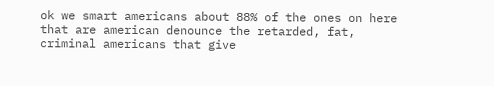ok we smart americans about 88% of the ones on here that are american denounce the retarded, fat, criminal americans that give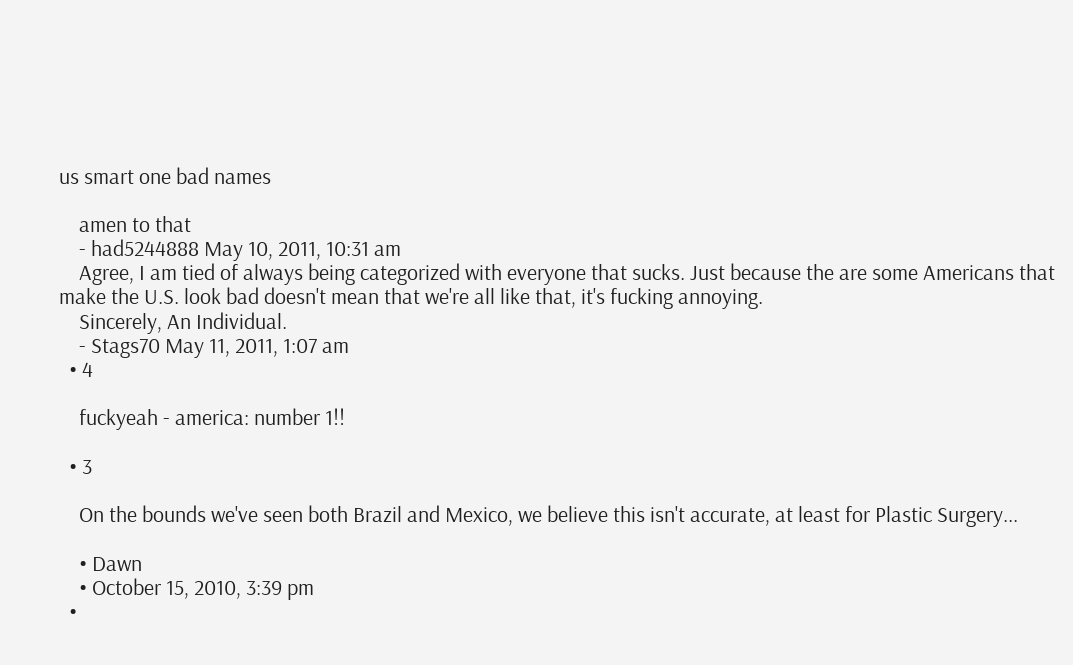us smart one bad names

    amen to that
    - had5244888 May 10, 2011, 10:31 am
    Agree, I am tied of always being categorized with everyone that sucks. Just because the are some Americans that make the U.S. look bad doesn't mean that we're all like that, it's fucking annoying.
    Sincerely, An Individual.
    - Stags70 May 11, 2011, 1:07 am
  • 4

    fuckyeah - america: number 1!!

  • 3

    On the bounds we've seen both Brazil and Mexico, we believe this isn't accurate, at least for Plastic Surgery...

    • Dawn
    • October 15, 2010, 3:39 pm
  •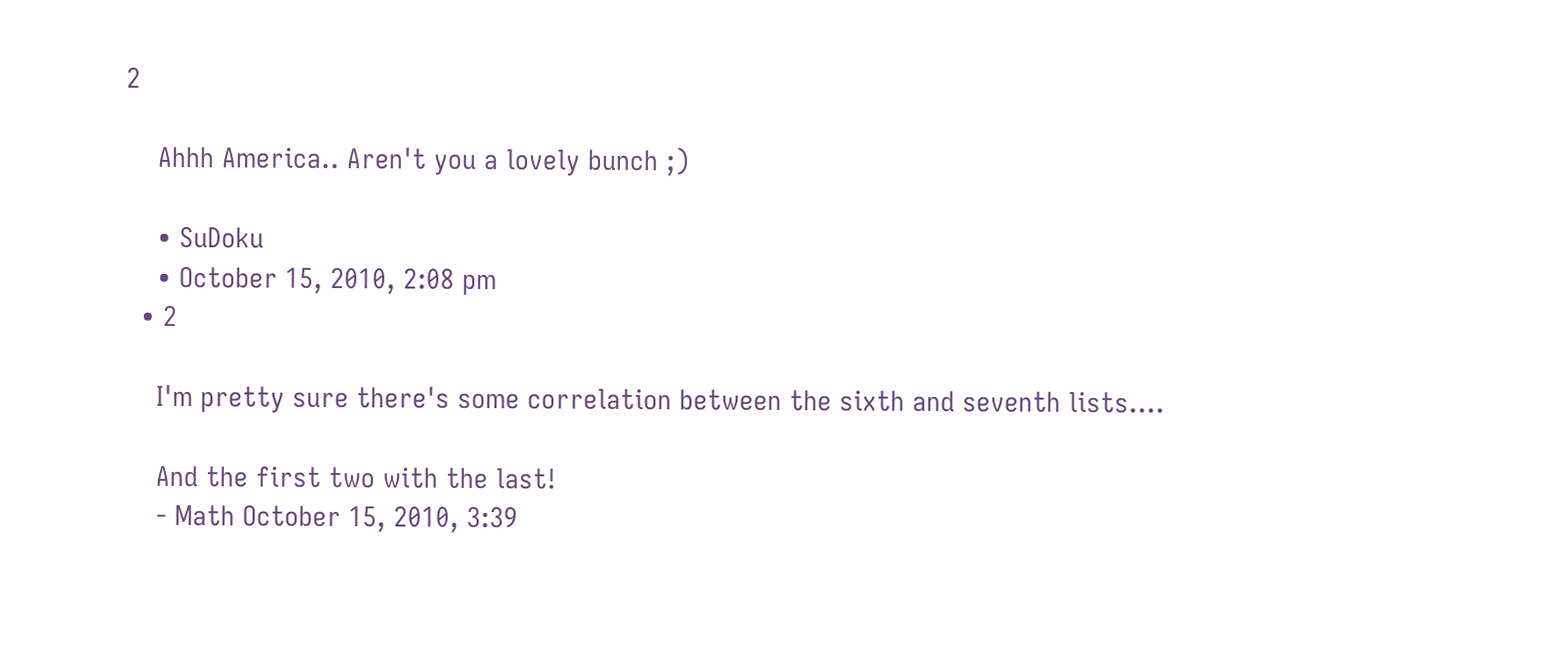2

    Ahhh America.. Aren't you a lovely bunch ;)

    • SuDoku
    • October 15, 2010, 2:08 pm
  • 2

    I'm pretty sure there's some correlation between the sixth and seventh lists....

    And the first two with the last!
    - Math October 15, 2010, 3:39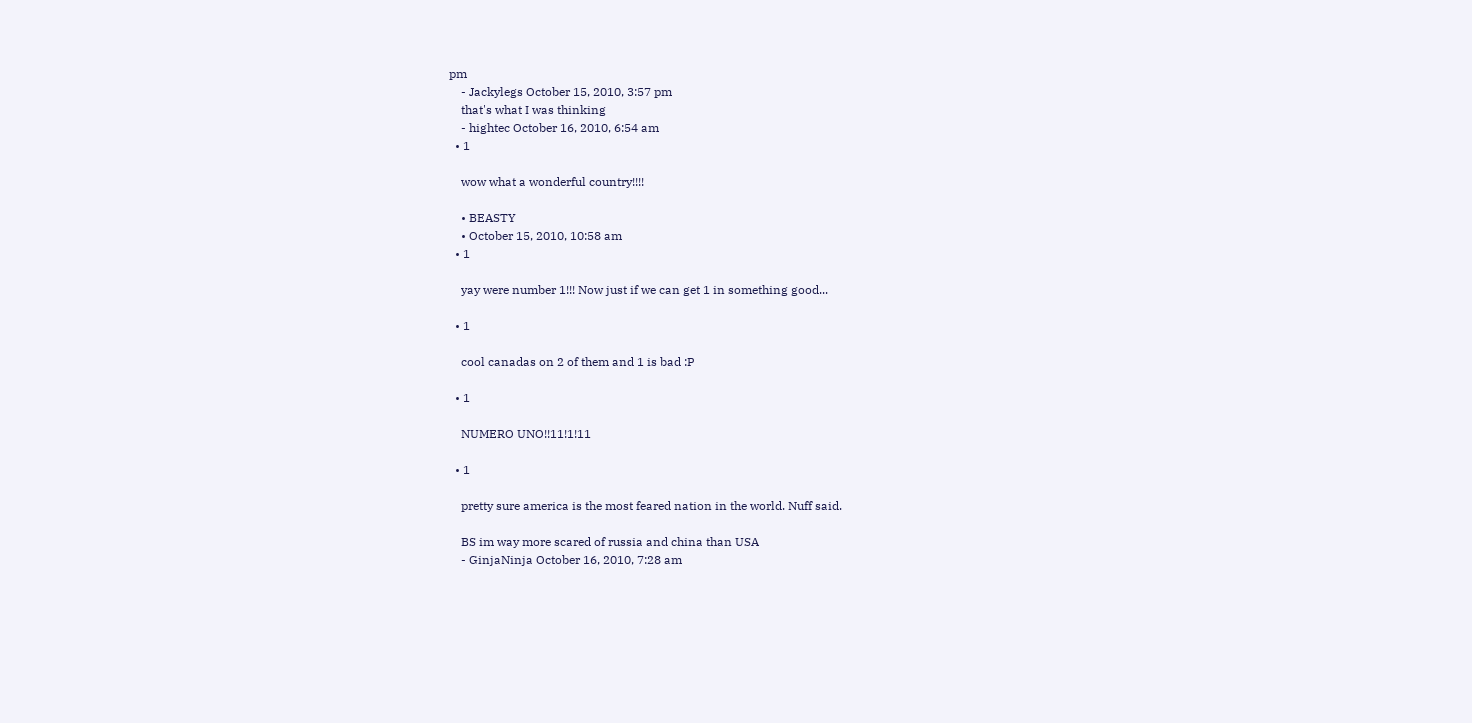pm
    - Jackylegs October 15, 2010, 3:57 pm
    that's what I was thinking
    - hightec October 16, 2010, 6:54 am
  • 1

    wow what a wonderful country!!!!

    • BEASTY
    • October 15, 2010, 10:58 am
  • 1

    yay were number 1!!! Now just if we can get 1 in something good...

  • 1

    cool canadas on 2 of them and 1 is bad :P

  • 1

    NUMERO UNO!!11!1!11

  • 1

    pretty sure america is the most feared nation in the world. Nuff said.

    BS im way more scared of russia and china than USA
    - GinjaNinja October 16, 2010, 7:28 am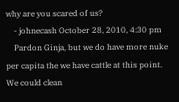why are you scared of us?
    - johnecash October 28, 2010, 4:30 pm
    Pardon Ginja, but we do have more nuke per capita the we have cattle at this point. We could clean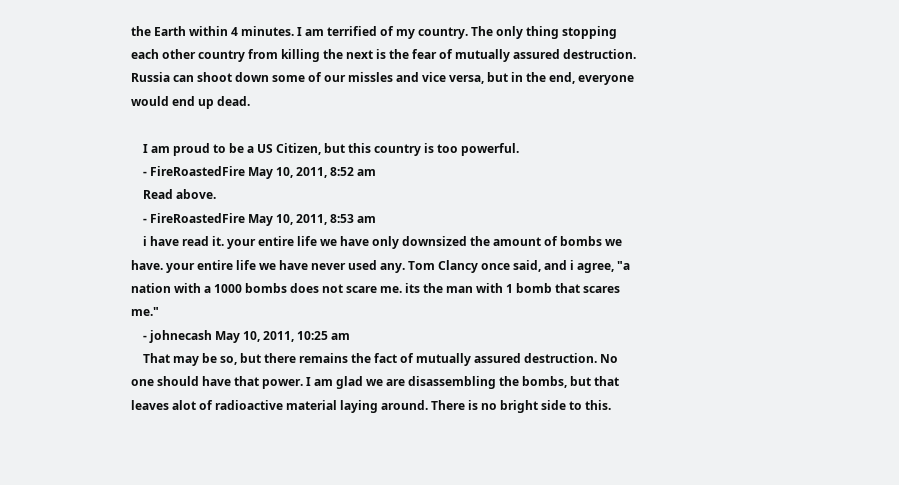the Earth within 4 minutes. I am terrified of my country. The only thing stopping each other country from killing the next is the fear of mutually assured destruction. Russia can shoot down some of our missles and vice versa, but in the end, everyone would end up dead.

    I am proud to be a US Citizen, but this country is too powerful.
    - FireRoastedFire May 10, 2011, 8:52 am
    Read above.
    - FireRoastedFire May 10, 2011, 8:53 am
    i have read it. your entire life we have only downsized the amount of bombs we have. your entire life we have never used any. Tom Clancy once said, and i agree, "a nation with a 1000 bombs does not scare me. its the man with 1 bomb that scares me."
    - johnecash May 10, 2011, 10:25 am
    That may be so, but there remains the fact of mutually assured destruction. No one should have that power. I am glad we are disassembling the bombs, but that leaves alot of radioactive material laying around. There is no bright side to this.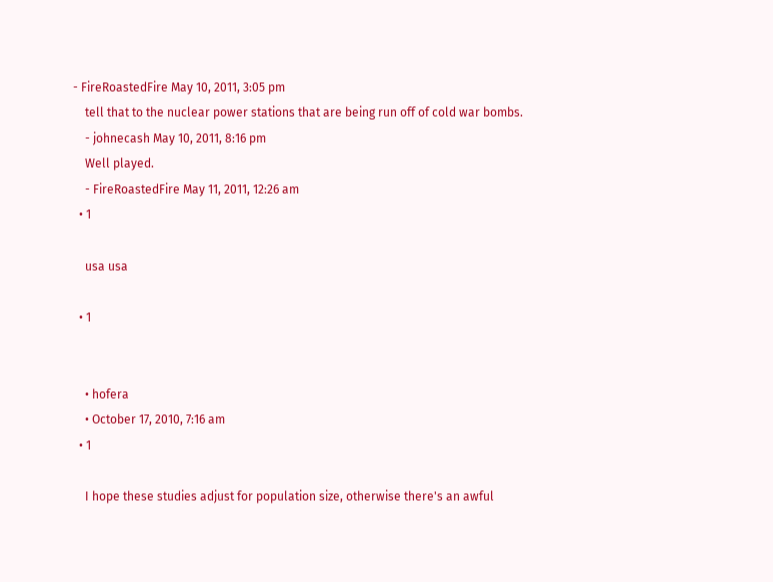- FireRoastedFire May 10, 2011, 3:05 pm
    tell that to the nuclear power stations that are being run off of cold war bombs.
    - johnecash May 10, 2011, 8:16 pm
    Well played.
    - FireRoastedFire May 11, 2011, 12:26 am
  • 1

    usa usa

  • 1


    • hofera
    • October 17, 2010, 7:16 am
  • 1

    I hope these studies adjust for population size, otherwise there's an awful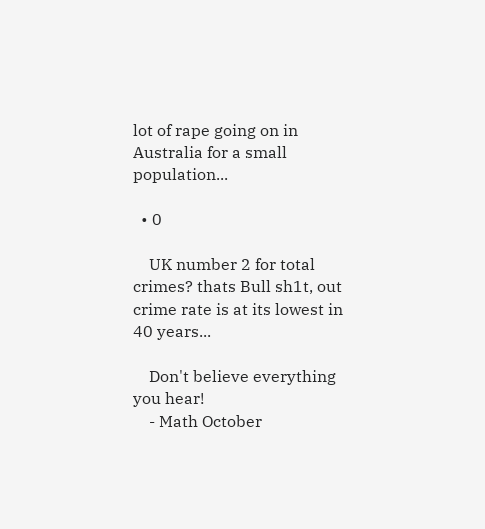lot of rape going on in Australia for a small population...

  • 0

    UK number 2 for total crimes? thats Bull sh1t, out crime rate is at its lowest in 40 years...

    Don't believe everything you hear!
    - Math October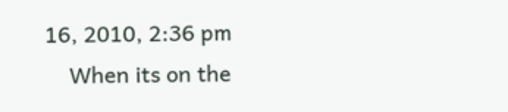16, 2010, 2:36 pm
    When its on the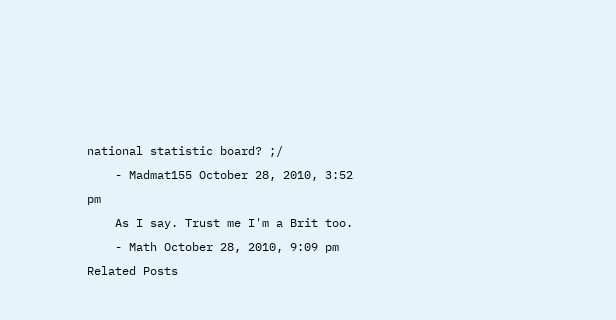national statistic board? ;/
    - Madmat155 October 28, 2010, 3:52 pm
    As I say. Trust me I'm a Brit too.
    - Math October 28, 2010, 9:09 pm
Related Posts